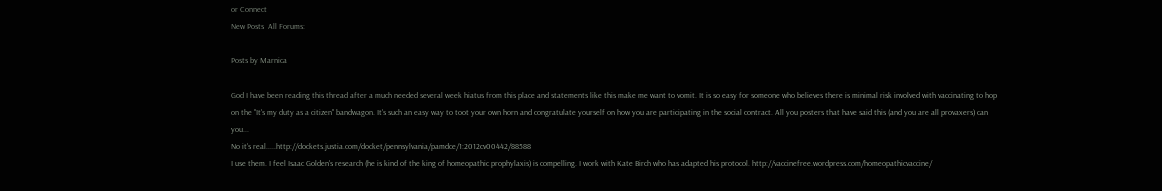or Connect
New Posts  All Forums:

Posts by Marnica

God I have been reading this thread after a much needed several week hiatus from this place and statements like this make me want to vomit. It is so easy for someone who believes there is minimal risk involved with vaccinating to hop on the "It's my duty as a citizen" bandwagon. It's such an easy way to toot your own horn and congratulate yourself on how you are participating in the social contract. All you posters that have said this (and you are all provaxers) can you...
No it's real.....http://dockets.justia.com/docket/pennsylvania/pamdce/1:2012cv00442/88588
I use them. I feel Isaac Golden's research (he is kind of the king of homeopathic prophylaxis) is compelling. I work with Kate Birch who has adapted his protocol. http://vaccinefree.wordpress.com/homeopathicvaccine/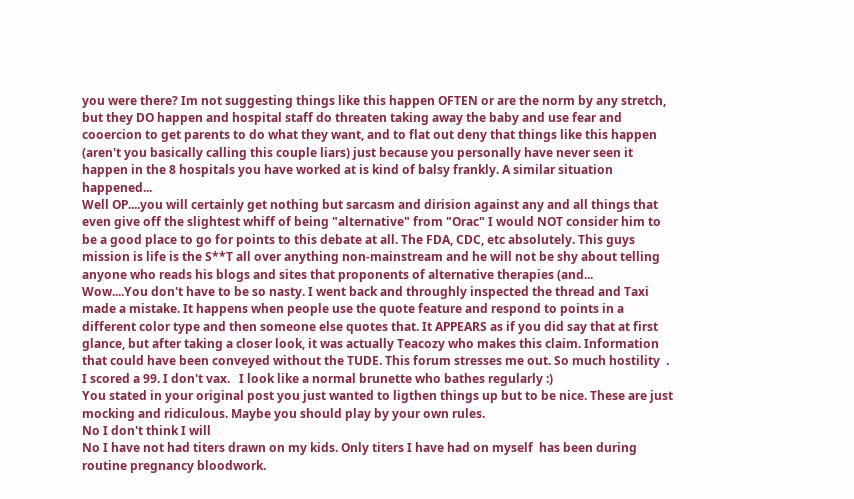you were there? Im not suggesting things like this happen OFTEN or are the norm by any stretch, but they DO happen and hospital staff do threaten taking away the baby and use fear and cooercion to get parents to do what they want, and to flat out deny that things like this happen (aren't you basically calling this couple liars) just because you personally have never seen it happen in the 8 hospitals you have worked at is kind of balsy frankly. A similar situation happened...
Well OP....you will certainly get nothing but sarcasm and dirision against any and all things that even give off the slightest whiff of being "alternative" from "Orac" I would NOT consider him to be a good place to go for points to this debate at all. The FDA, CDC, etc absolutely. This guys mission is life is the S**T all over anything non-mainstream and he will not be shy about telling anyone who reads his blogs and sites that proponents of alternative therapies (and...
Wow....You don't have to be so nasty. I went back and throughly inspected the thread and Taxi made a mistake. It happens when people use the quote feature and respond to points in a different color type and then someone else quotes that. It APPEARS as if you did say that at first glance, but after taking a closer look, it was actually Teacozy who makes this claim. Information that could have been conveyed without the TUDE. This forum stresses me out. So much hostility  .
I scored a 99. I don't vax.   I look like a normal brunette who bathes regularly :)
You stated in your original post you just wanted to ligthen things up but to be nice. These are just mocking and ridiculous. Maybe you should play by your own rules.
No I don't think I will
No I have not had titers drawn on my kids. Only titers I have had on myself  has been during routine pregnancy bloodwork.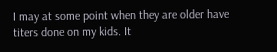I may at some point when they are older have titers done on my kids. It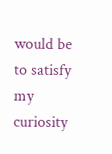would be to satisfy my curiosity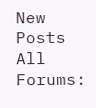New Posts  All Forums: